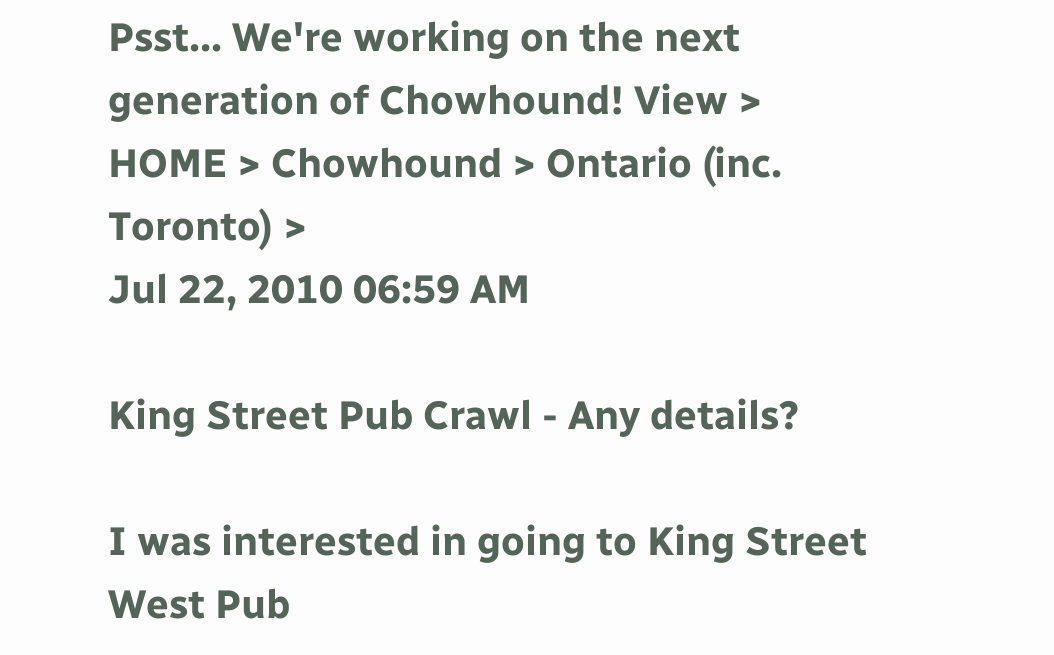Psst... We're working on the next generation of Chowhound! View >
HOME > Chowhound > Ontario (inc. Toronto) >
Jul 22, 2010 06:59 AM

King Street Pub Crawl - Any details?

I was interested in going to King Street West Pub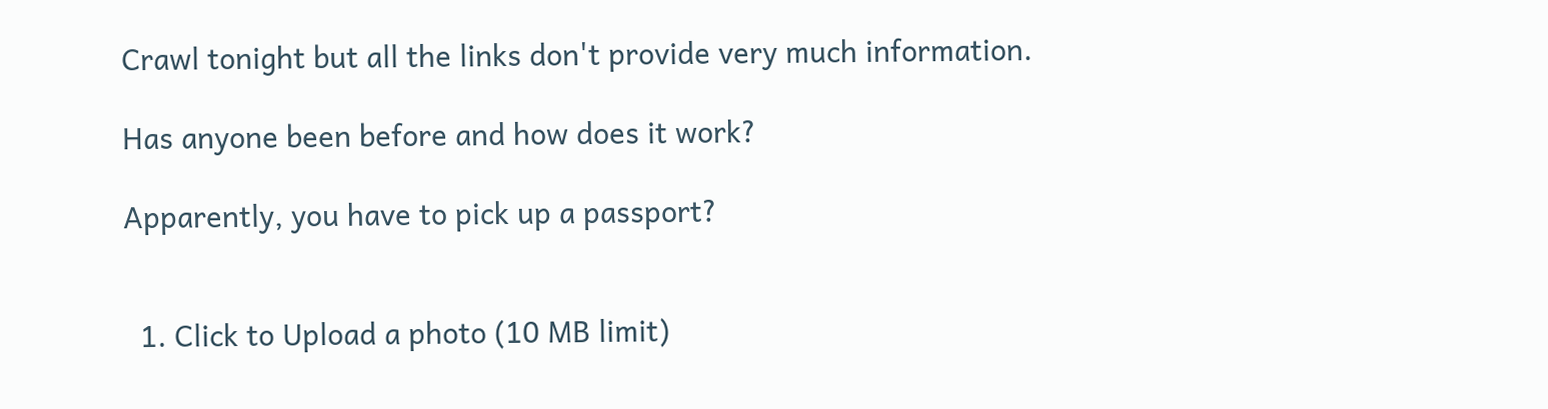Crawl tonight but all the links don't provide very much information.

Has anyone been before and how does it work?

Apparently, you have to pick up a passport?


  1. Click to Upload a photo (10 MB limit)